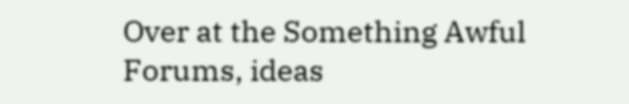Over at the Something Awful Forums, ideas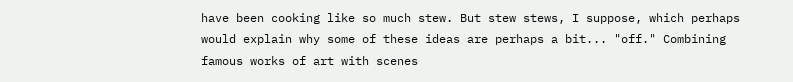have been cooking like so much stew. But stew stews, I suppose, which perhaps would explain why some of these ideas are perhaps a bit... "off." Combining famous works of art with scenes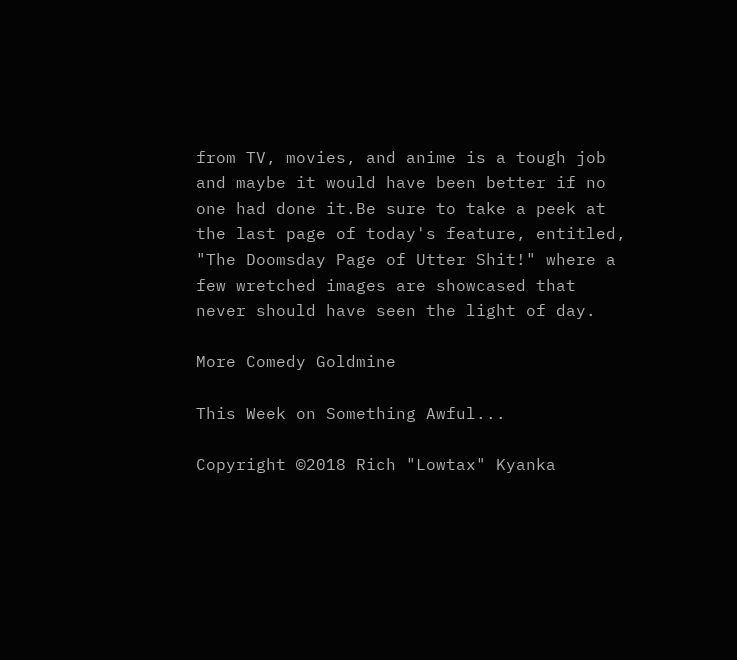from TV, movies, and anime is a tough job and maybe it would have been better if no one had done it.Be sure to take a peek at the last page of today's feature, entitled, "The Doomsday Page of Utter Shit!" where a few wretched images are showcased that never should have seen the light of day.

More Comedy Goldmine

This Week on Something Awful...

Copyright ©2018 Rich "Lowtax" Kyanka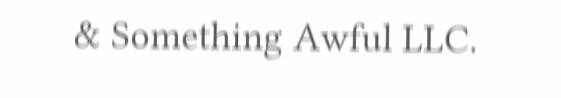& Something Awful LLC.